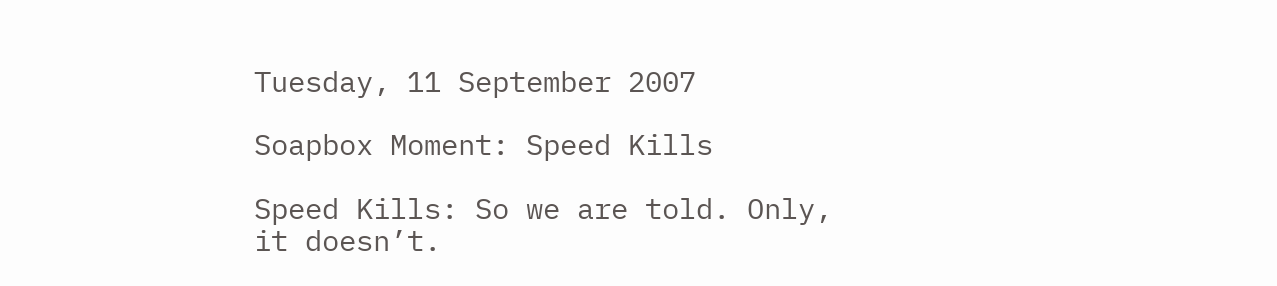Tuesday, 11 September 2007

Soapbox Moment: Speed Kills

Speed Kills: So we are told. Only, it doesn’t.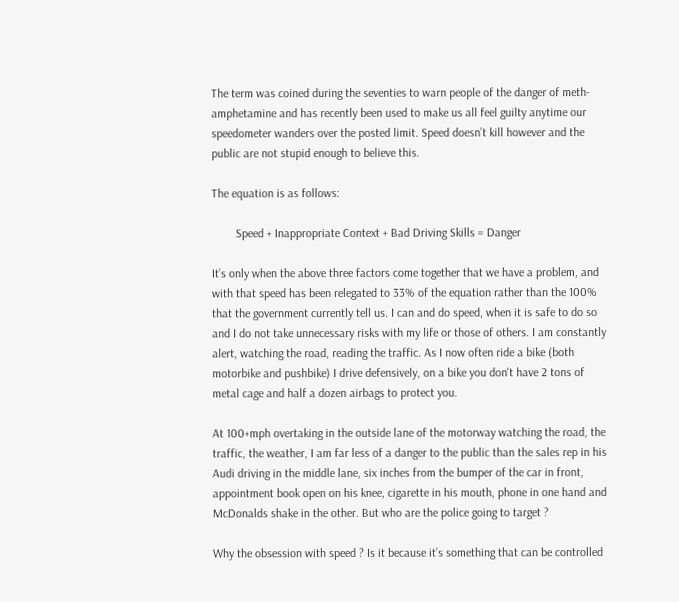The term was coined during the seventies to warn people of the danger of meth-amphetamine and has recently been used to make us all feel guilty anytime our speedometer wanders over the posted limit. Speed doesn’t kill however and the public are not stupid enough to believe this.

The equation is as follows:

        Speed + Inappropriate Context + Bad Driving Skills = Danger

It’s only when the above three factors come together that we have a problem, and with that speed has been relegated to 33% of the equation rather than the 100% that the government currently tell us. I can and do speed, when it is safe to do so and I do not take unnecessary risks with my life or those of others. I am constantly alert, watching the road, reading the traffic. As I now often ride a bike (both motorbike and pushbike) I drive defensively, on a bike you don't have 2 tons of metal cage and half a dozen airbags to protect you.

At 100+mph overtaking in the outside lane of the motorway watching the road, the traffic, the weather, I am far less of a danger to the public than the sales rep in his Audi driving in the middle lane, six inches from the bumper of the car in front, appointment book open on his knee, cigarette in his mouth, phone in one hand and McDonalds shake in the other. But who are the police going to target ?

Why the obsession with speed ? Is it because it’s something that can be controlled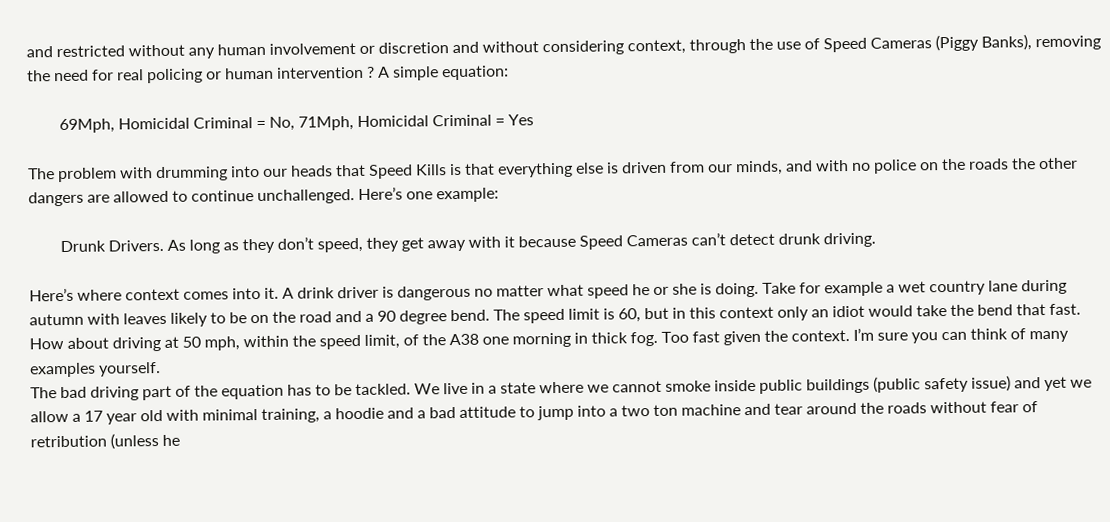and restricted without any human involvement or discretion and without considering context, through the use of Speed Cameras (Piggy Banks), removing the need for real policing or human intervention ? A simple equation:

        69Mph, Homicidal Criminal = No, 71Mph, Homicidal Criminal = Yes

The problem with drumming into our heads that Speed Kills is that everything else is driven from our minds, and with no police on the roads the other dangers are allowed to continue unchallenged. Here’s one example:

        Drunk Drivers. As long as they don’t speed, they get away with it because Speed Cameras can’t detect drunk driving.

Here’s where context comes into it. A drink driver is dangerous no matter what speed he or she is doing. Take for example a wet country lane during autumn with leaves likely to be on the road and a 90 degree bend. The speed limit is 60, but in this context only an idiot would take the bend that fast. How about driving at 50 mph, within the speed limit, of the A38 one morning in thick fog. Too fast given the context. I’m sure you can think of many examples yourself.
The bad driving part of the equation has to be tackled. We live in a state where we cannot smoke inside public buildings (public safety issue) and yet we allow a 17 year old with minimal training, a hoodie and a bad attitude to jump into a two ton machine and tear around the roads without fear of retribution (unless he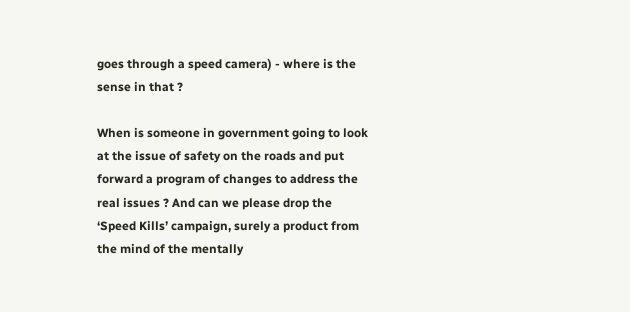goes through a speed camera) - where is the sense in that ?

When is someone in government going to look at the issue of safety on the roads and put forward a program of changes to address the real issues ? And can we please drop the ‘Speed Kills’ campaign, surely a product from the mind of the mentally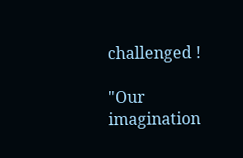challenged !

"Our imagination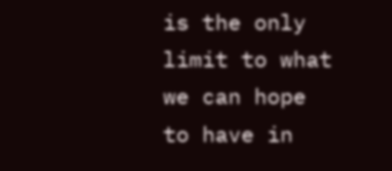is the only limit to what we can hope to have in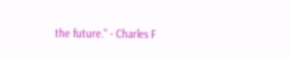the future." - Charles F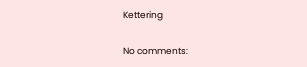Kettering

No comments: